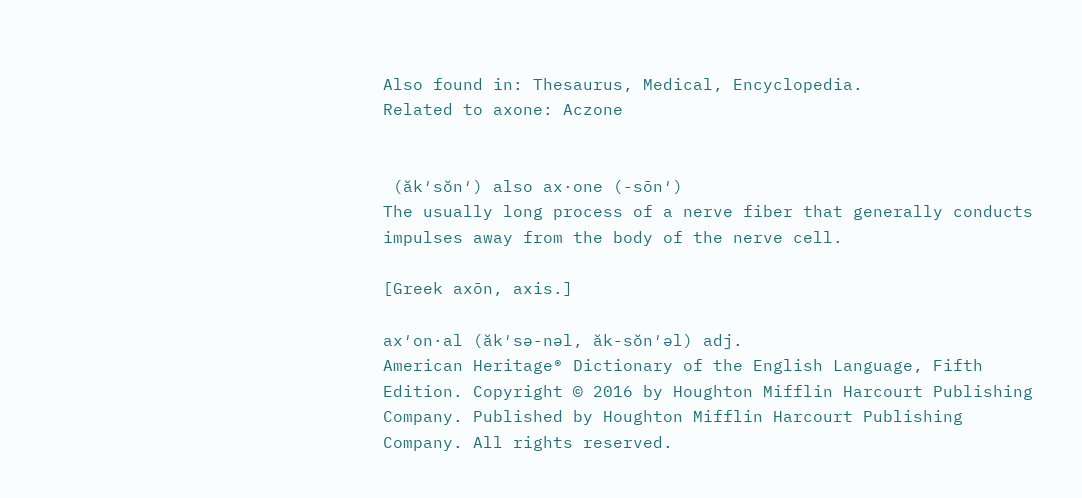Also found in: Thesaurus, Medical, Encyclopedia.
Related to axone: Aczone


 (ăk′sŏn′) also ax·one (-sōn′)
The usually long process of a nerve fiber that generally conducts impulses away from the body of the nerve cell.

[Greek axōn, axis.]

ax′on·al (ăk′sə-nəl, ăk-sŏn′əl) adj.
American Heritage® Dictionary of the English Language, Fifth Edition. Copyright © 2016 by Houghton Mifflin Harcourt Publishing Company. Published by Houghton Mifflin Harcourt Publishing Company. All rights reserved.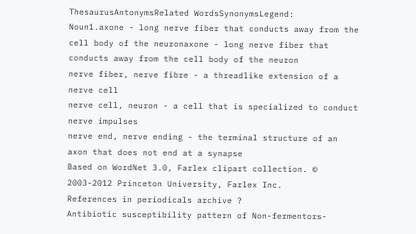ThesaurusAntonymsRelated WordsSynonymsLegend:
Noun1.axone - long nerve fiber that conducts away from the cell body of the neuronaxone - long nerve fiber that conducts away from the cell body of the neuron
nerve fiber, nerve fibre - a threadlike extension of a nerve cell
nerve cell, neuron - a cell that is specialized to conduct nerve impulses
nerve end, nerve ending - the terminal structure of an axon that does not end at a synapse
Based on WordNet 3.0, Farlex clipart collection. © 2003-2012 Princeton University, Farlex Inc.
References in periodicals archive ?
Antibiotic susceptibility pattern of Non-fermentors-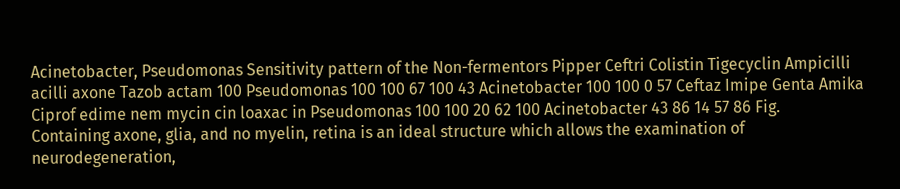Acinetobacter, Pseudomonas Sensitivity pattern of the Non-fermentors Pipper Ceftri Colistin Tigecyclin Ampicilli acilli axone Tazob actam 100 Pseudomonas 100 100 67 100 43 Acinetobacter 100 100 0 57 Ceftaz Imipe Genta Amika Ciprof edime nem mycin cin loaxac in Pseudomonas 100 100 20 62 100 Acinetobacter 43 86 14 57 86 Fig.
Containing axone, glia, and no myelin, retina is an ideal structure which allows the examination of neurodegeneration,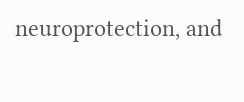neuroprotection, and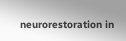neurorestoration in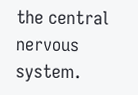the central nervous system.